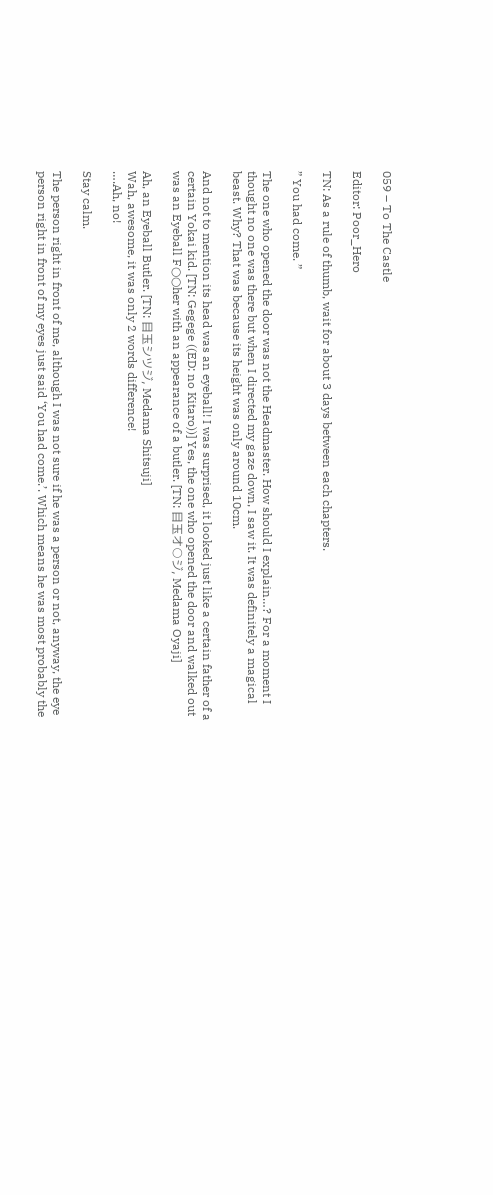059 – To The Castle

Editor: Poor_Hero

TN: As a rule of thumb, wait for about 3 days between each chapters.

” You had come. ”

The one who opened the door was not the Headmaster. How should I explain…? For a moment I thought no one was there but when I directed my gaze down, I saw it. It was definitely a magical beast. Why? That was because its height was only around 10cm.

And not to mention its head was an eyeball! I was surprised, it looked just like a certain father of a certain Yokai kid. [TN: Gegege ((ED: no Kitaro))] Yes, the one who opened the door and walked out was an Eyeball F○○her with an appearance of a butler. [TN: 目玉オ○ジ, Medama Oyaji]

Ah, an Eyeball Butler. [TN: 目玉シツジ, Medama Shitsuji]
Wah, awesome, it was only 2 words difference!
….Ah, no!

Stay calm.

The person right in front of me, although I was not sure if he was a person or not, anyway, the eye person right in front of my eyes just said ‘You had come.’. Which means he was most probably the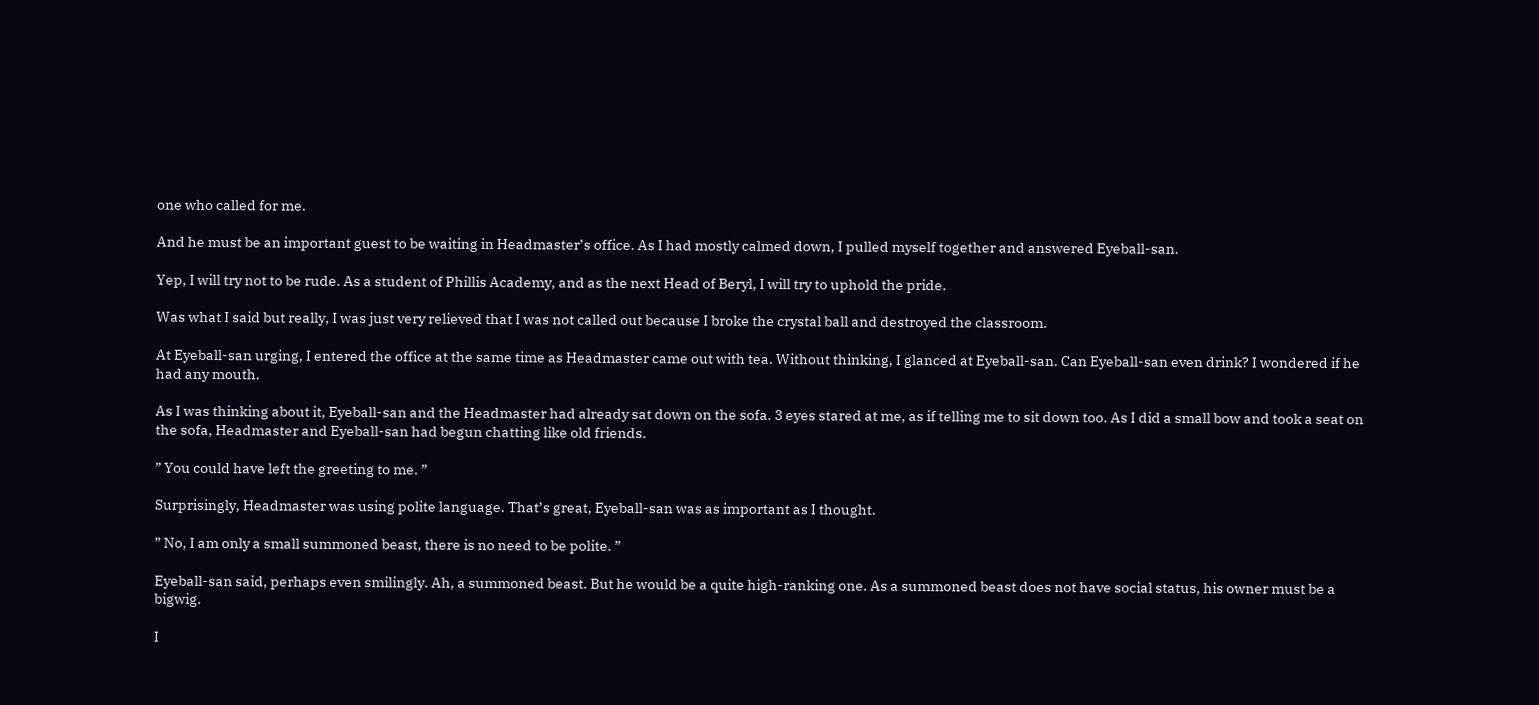one who called for me.

And he must be an important guest to be waiting in Headmaster’s office. As I had mostly calmed down, I pulled myself together and answered Eyeball-san.

Yep, I will try not to be rude. As a student of Phillis Academy, and as the next Head of Beryl, I will try to uphold the pride.

Was what I said but really, I was just very relieved that I was not called out because I broke the crystal ball and destroyed the classroom.

At Eyeball-san urging, I entered the office at the same time as Headmaster came out with tea. Without thinking, I glanced at Eyeball-san. Can Eyeball-san even drink? I wondered if he had any mouth.

As I was thinking about it, Eyeball-san and the Headmaster had already sat down on the sofa. 3 eyes stared at me, as if telling me to sit down too. As I did a small bow and took a seat on the sofa, Headmaster and Eyeball-san had begun chatting like old friends.

” You could have left the greeting to me. ”

Surprisingly, Headmaster was using polite language. That’s great, Eyeball-san was as important as I thought.

” No, I am only a small summoned beast, there is no need to be polite. ”

Eyeball-san said, perhaps even smilingly. Ah, a summoned beast. But he would be a quite high-ranking one. As a summoned beast does not have social status, his owner must be a bigwig.

I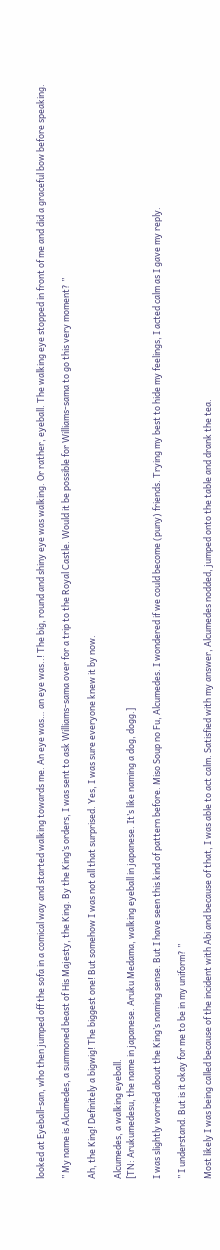looked at Eyeball-san, who then jumped off the sofa in a comical way and started walking towards me. An eye was… an eye was..! The big, round and shiny eye was walking. Or rather, eyeball. The walking eye stopped in front of me and did a graceful bow before speaking.

” My name is Alcumedes, a summoned beast of His Majesty, the King. By the King’s orders, I was sent to ask Williams-sama over for a trip to the Royal Castle. Would it be possible for Williams-sama to go this very moment? ”

Ah, the King! Definitely a bigwig! The biggest one! But somehow I was not all that surprised. Yes, I was sure everyone knew it by now.

Alcumedes, a walking eyeball.
[TN: Arukumedesu, the name in japanese. Aruku Medama, walking eyeball in japanese. It’s like naming a dog, dogg.]

I was slightly worried about the King’s naming sense. But I have seen this kind of pattern before. Miso Soup no Fu, Alcumedes. I wondered if we could become (puny) friends. Trying my best to hide my feelings, I acted calm as I gave my reply.

” I understand. But is it okay for me to be in my uniform? ”

Most likely I was being called because of the incident with Abi and because of that, I was able to act calm. Satisfied with my answer, Alcumedes nodded, jumped onto the table and drank the tea.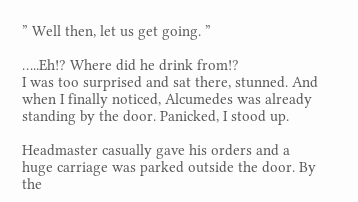” Well then, let us get going. ”

…..Eh!? Where did he drink from!?
I was too surprised and sat there, stunned. And when I finally noticed, Alcumedes was already standing by the door. Panicked, I stood up.

Headmaster casually gave his orders and a huge carriage was parked outside the door. By the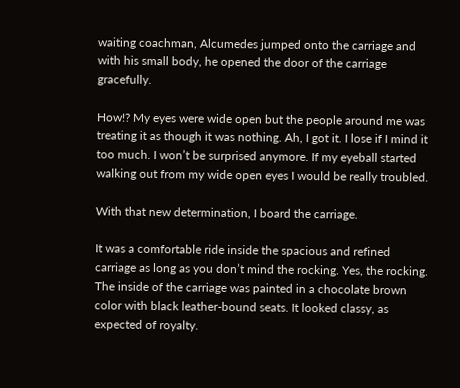waiting coachman, Alcumedes jumped onto the carriage and with his small body, he opened the door of the carriage gracefully.

How!? My eyes were wide open but the people around me was treating it as though it was nothing. Ah, I got it. I lose if I mind it too much. I won’t be surprised anymore. If my eyeball started walking out from my wide open eyes I would be really troubled.

With that new determination, I board the carriage.

It was a comfortable ride inside the spacious and refined carriage as long as you don’t mind the rocking. Yes, the rocking. The inside of the carriage was painted in a chocolate brown color with black leather-bound seats. It looked classy, as expected of royalty.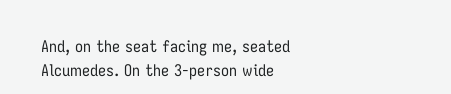And, on the seat facing me, seated Alcumedes. On the 3-person wide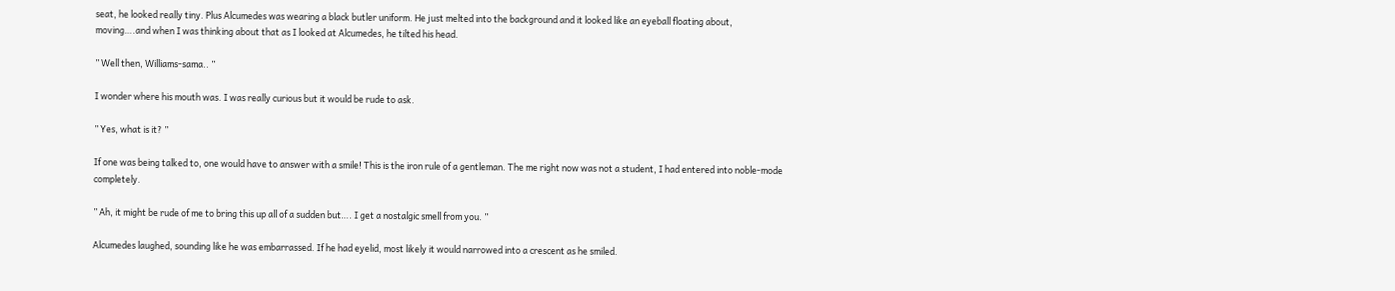seat, he looked really tiny. Plus Alcumedes was wearing a black butler uniform. He just melted into the background and it looked like an eyeball floating about, moving….and when I was thinking about that as I looked at Alcumedes, he tilted his head.

” Well then, Williams-sama.. ”

I wonder where his mouth was. I was really curious but it would be rude to ask.

” Yes, what is it? ”

If one was being talked to, one would have to answer with a smile! This is the iron rule of a gentleman. The me right now was not a student, I had entered into noble-mode completely.

” Ah, it might be rude of me to bring this up all of a sudden but…. I get a nostalgic smell from you. ”

Alcumedes laughed, sounding like he was embarrassed. If he had eyelid, most likely it would narrowed into a crescent as he smiled.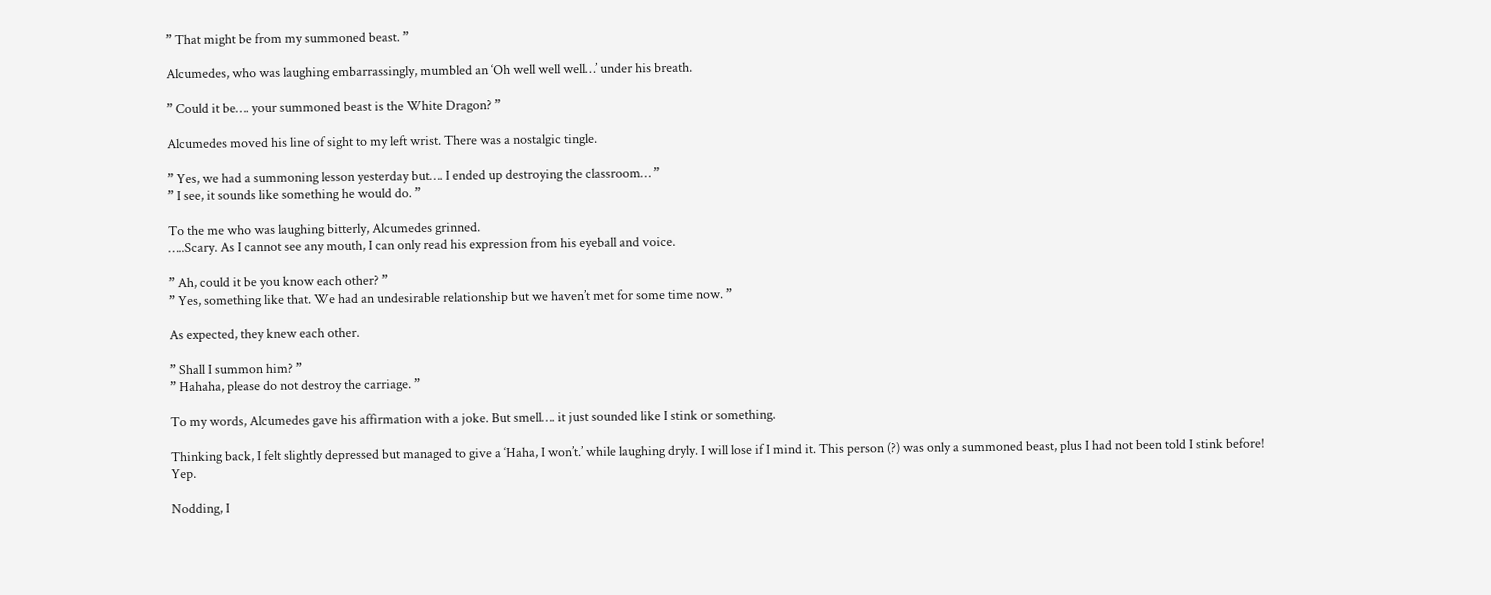” That might be from my summoned beast. ”

Alcumedes, who was laughing embarrassingly, mumbled an ‘Oh well well well…’ under his breath.

” Could it be…. your summoned beast is the White Dragon? ”

Alcumedes moved his line of sight to my left wrist. There was a nostalgic tingle.

” Yes, we had a summoning lesson yesterday but…. I ended up destroying the classroom… ”
” I see, it sounds like something he would do. ”

To the me who was laughing bitterly, Alcumedes grinned.
…..Scary. As I cannot see any mouth, I can only read his expression from his eyeball and voice.

” Ah, could it be you know each other? ”
” Yes, something like that. We had an undesirable relationship but we haven’t met for some time now. ”

As expected, they knew each other.

” Shall I summon him? ”
” Hahaha, please do not destroy the carriage. ”

To my words, Alcumedes gave his affirmation with a joke. But smell…. it just sounded like I stink or something.

Thinking back, I felt slightly depressed but managed to give a ‘Haha, I won’t.’ while laughing dryly. I will lose if I mind it. This person (?) was only a summoned beast, plus I had not been told I stink before! Yep.

Nodding, I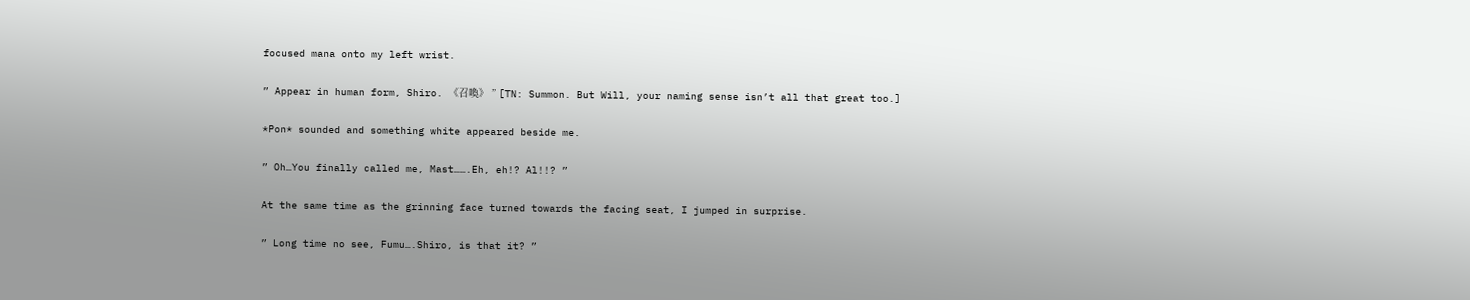focused mana onto my left wrist.

” Appear in human form, Shiro. 《召喚》 ” [TN: Summon. But Will, your naming sense isn’t all that great too.]

*Pon* sounded and something white appeared beside me.

” Oh…You finally called me, Mast…….Eh, eh!? Al!!? ”

At the same time as the grinning face turned towards the facing seat, I jumped in surprise.

” Long time no see, Fumu….Shiro, is that it? ”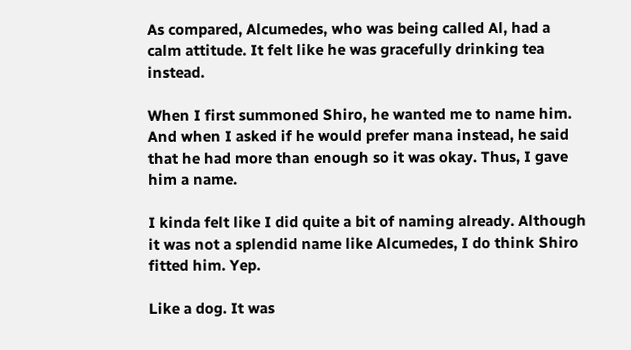As compared, Alcumedes, who was being called Al, had a calm attitude. It felt like he was gracefully drinking tea instead.

When I first summoned Shiro, he wanted me to name him. And when I asked if he would prefer mana instead, he said that he had more than enough so it was okay. Thus, I gave him a name.

I kinda felt like I did quite a bit of naming already. Although it was not a splendid name like Alcumedes, I do think Shiro fitted him. Yep.

Like a dog. It was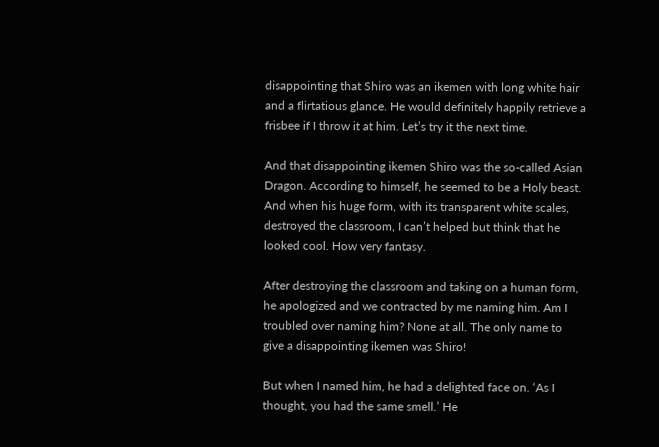disappointing that Shiro was an ikemen with long white hair and a flirtatious glance. He would definitely happily retrieve a frisbee if I throw it at him. Let’s try it the next time.

And that disappointing ikemen Shiro was the so-called Asian Dragon. According to himself, he seemed to be a Holy beast. And when his huge form, with its transparent white scales, destroyed the classroom, I can’t helped but think that he looked cool. How very fantasy.

After destroying the classroom and taking on a human form, he apologized and we contracted by me naming him. Am I troubled over naming him? None at all. The only name to give a disappointing ikemen was Shiro!

But when I named him, he had a delighted face on. ‘As I thought, you had the same smell.’ He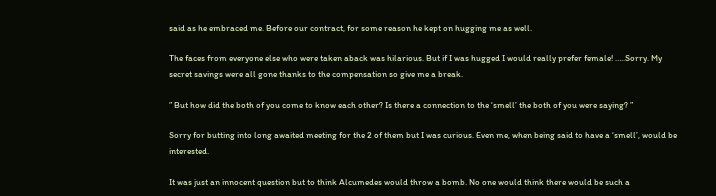said as he embraced me. Before our contract, for some reason he kept on hugging me as well.

The faces from everyone else who were taken aback was hilarious. But if I was hugged I would really prefer female! …..Sorry. My secret savings were all gone thanks to the compensation so give me a break.

” But how did the both of you come to know each other? Is there a connection to the ‘smell’ the both of you were saying? ”

Sorry for butting into long awaited meeting for the 2 of them but I was curious. Even me, when being said to have a ‘smell’, would be interested.

It was just an innocent question but to think Alcumedes would throw a bomb. No one would think there would be such a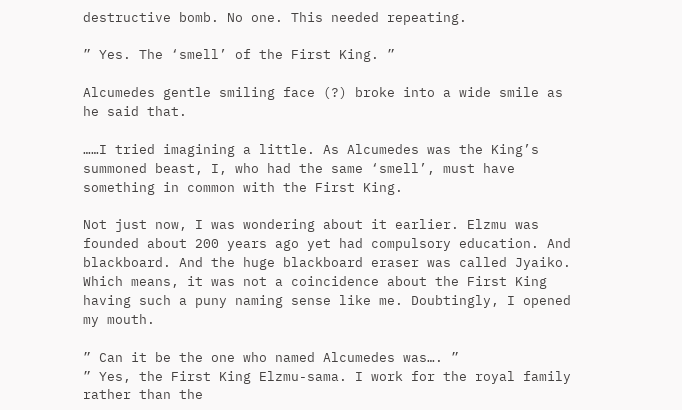destructive bomb. No one. This needed repeating.

” Yes. The ‘smell’ of the First King. ”

Alcumedes gentle smiling face (?) broke into a wide smile as he said that.

……I tried imagining a little. As Alcumedes was the King’s summoned beast, I, who had the same ‘smell’, must have something in common with the First King.

Not just now, I was wondering about it earlier. Elzmu was founded about 200 years ago yet had compulsory education. And blackboard. And the huge blackboard eraser was called Jyaiko. Which means, it was not a coincidence about the First King having such a puny naming sense like me. Doubtingly, I opened my mouth.

” Can it be the one who named Alcumedes was…. ”
” Yes, the First King Elzmu-sama. I work for the royal family rather than the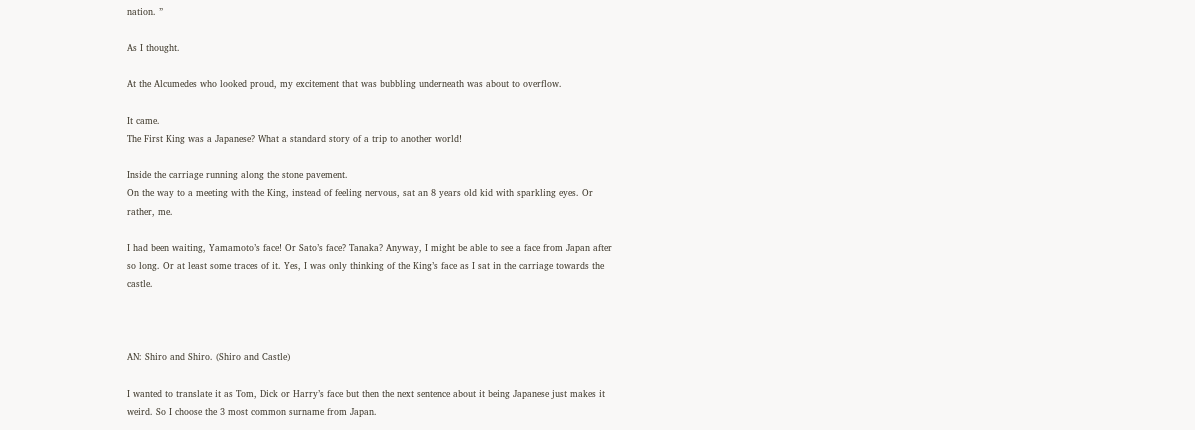nation. ”

As I thought.

At the Alcumedes who looked proud, my excitement that was bubbling underneath was about to overflow.

It came.
The First King was a Japanese? What a standard story of a trip to another world!

Inside the carriage running along the stone pavement.
On the way to a meeting with the King, instead of feeling nervous, sat an 8 years old kid with sparkling eyes. Or rather, me.

I had been waiting, Yamamoto’s face! Or Sato’s face? Tanaka? Anyway, I might be able to see a face from Japan after so long. Or at least some traces of it. Yes, I was only thinking of the King’s face as I sat in the carriage towards the castle.



AN: Shiro and Shiro. (Shiro and Castle)

I wanted to translate it as Tom, Dick or Harry’s face but then the next sentence about it being Japanese just makes it weird. So I choose the 3 most common surname from Japan.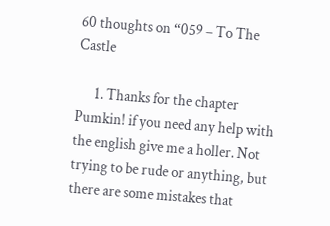60 thoughts on “059 – To The Castle

      1. Thanks for the chapter Pumkin! if you need any help with the english give me a holler. Not trying to be rude or anything, but there are some mistakes that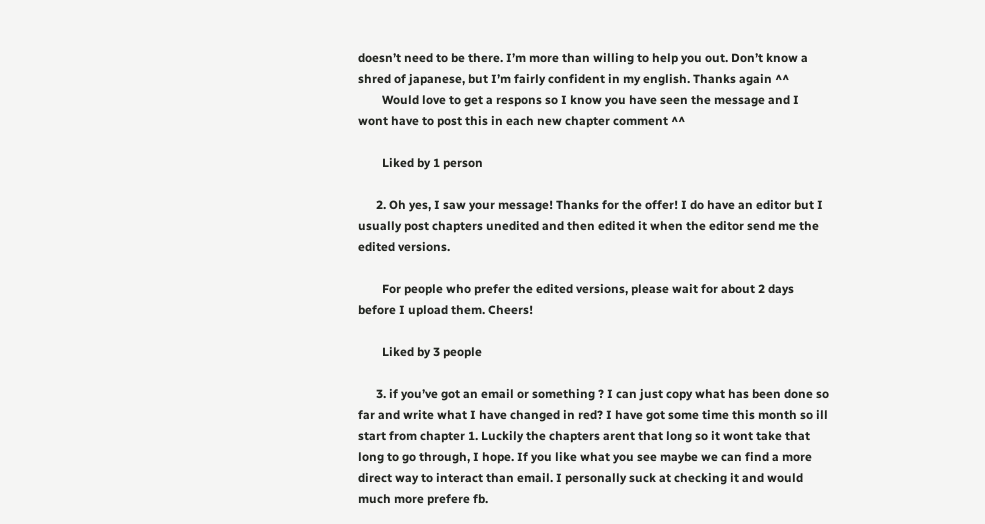doesn’t need to be there. I’m more than willing to help you out. Don’t know a shred of japanese, but I’m fairly confident in my english. Thanks again ^^
        Would love to get a respons so I know you have seen the message and I wont have to post this in each new chapter comment ^^

        Liked by 1 person

      2. Oh yes, I saw your message! Thanks for the offer! I do have an editor but I usually post chapters unedited and then edited it when the editor send me the edited versions.

        For people who prefer the edited versions, please wait for about 2 days before I upload them. Cheers!

        Liked by 3 people

      3. if you’ve got an email or something ? I can just copy what has been done so far and write what I have changed in red? I have got some time this month so ill start from chapter 1. Luckily the chapters arent that long so it wont take that long to go through, I hope. If you like what you see maybe we can find a more direct way to interact than email. I personally suck at checking it and would much more prefere fb.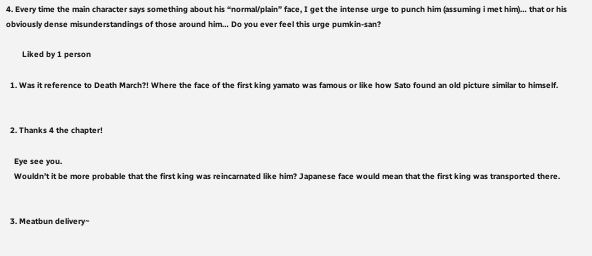4. Every time the main character says something about his “normal/plain” face, I get the intense urge to punch him (assuming i met him)… that or his obviously dense misunderstandings of those around him… Do you ever feel this urge pumkin-san?

        Liked by 1 person

  1. Was it reference to Death March?! Where the face of the first king yamato was famous or like how Sato found an old picture similar to himself.


  2. Thanks 4 the chapter!

    Eye see you.
    Wouldn’t it be more probable that the first king was reincarnated like him? Japanese face would mean that the first king was transported there.


  3. Meatbun delivery~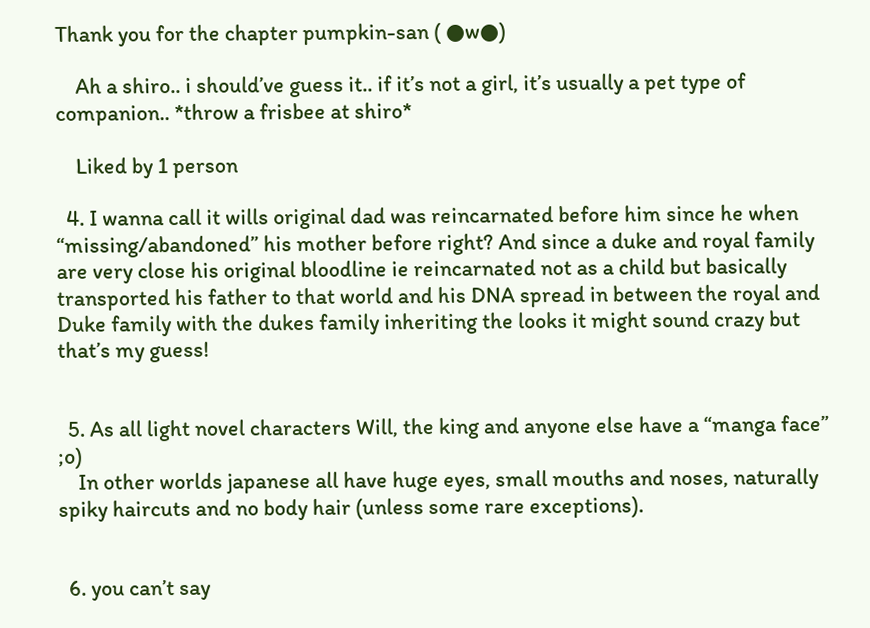Thank you for the chapter pumpkin-san ( ●w●)

    Ah a shiro.. i should’ve guess it.. if it’s not a girl, it’s usually a pet type of companion.. *throw a frisbee at shiro*

    Liked by 1 person

  4. I wanna call it wills original dad was reincarnated before him since he when “missing/abandoned” his mother before right? And since a duke and royal family are very close his original bloodline ie reincarnated not as a child but basically transported his father to that world and his DNA spread in between the royal and Duke family with the dukes family inheriting the looks it might sound crazy but that’s my guess!


  5. As all light novel characters Will, the king and anyone else have a “manga face” ;o)
    In other worlds japanese all have huge eyes, small mouths and noses, naturally spiky haircuts and no body hair (unless some rare exceptions).


  6. you can’t say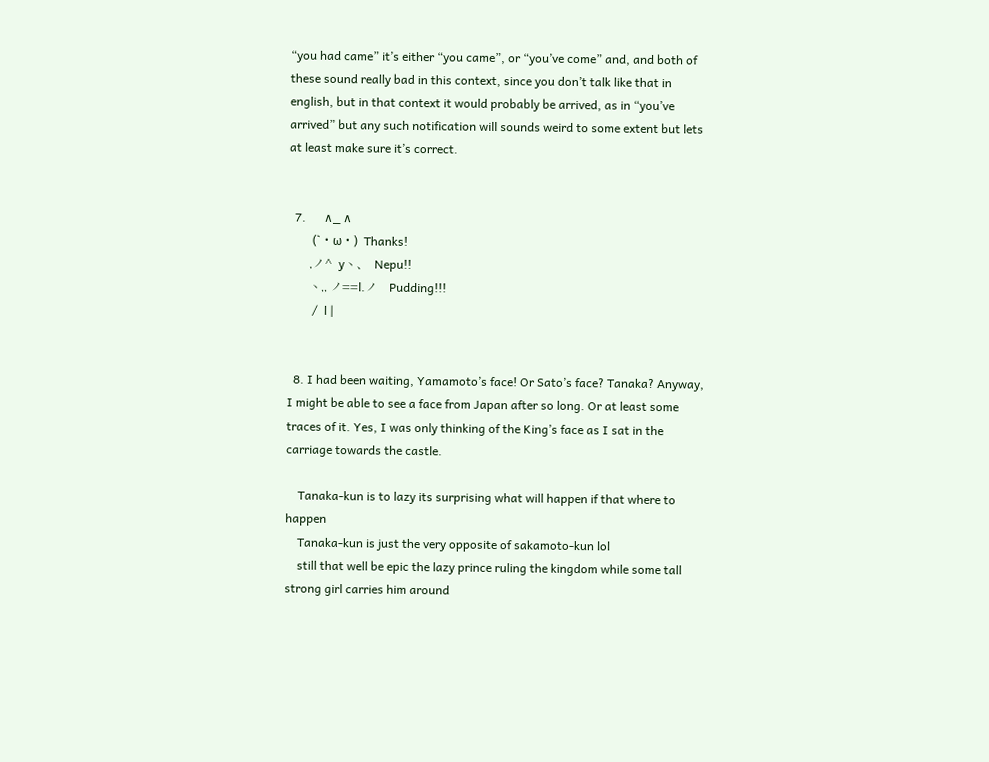“you had came” it’s either “you came”, or “you’ve come” and, and both of these sound really bad in this context, since you don’t talk like that in english, but in that context it would probably be arrived, as in “you’ve arrived” but any such notification will sounds weird to some extent but lets at least make sure it’s correct.


  7.      ∧_ ∧
        (`・ω・)  Thanks!
       ,ノ^  yヽ、  Nepu!!
       ヽ,, ノ==l.ノ    Pudding!!!
        /  l |


  8. I had been waiting, Yamamoto’s face! Or Sato’s face? Tanaka? Anyway, I might be able to see a face from Japan after so long. Or at least some traces of it. Yes, I was only thinking of the King’s face as I sat in the carriage towards the castle.

    Tanaka-kun is to lazy its surprising what will happen if that where to happen
    Tanaka-kun is just the very opposite of sakamoto-kun lol
    still that well be epic the lazy prince ruling the kingdom while some tall strong girl carries him around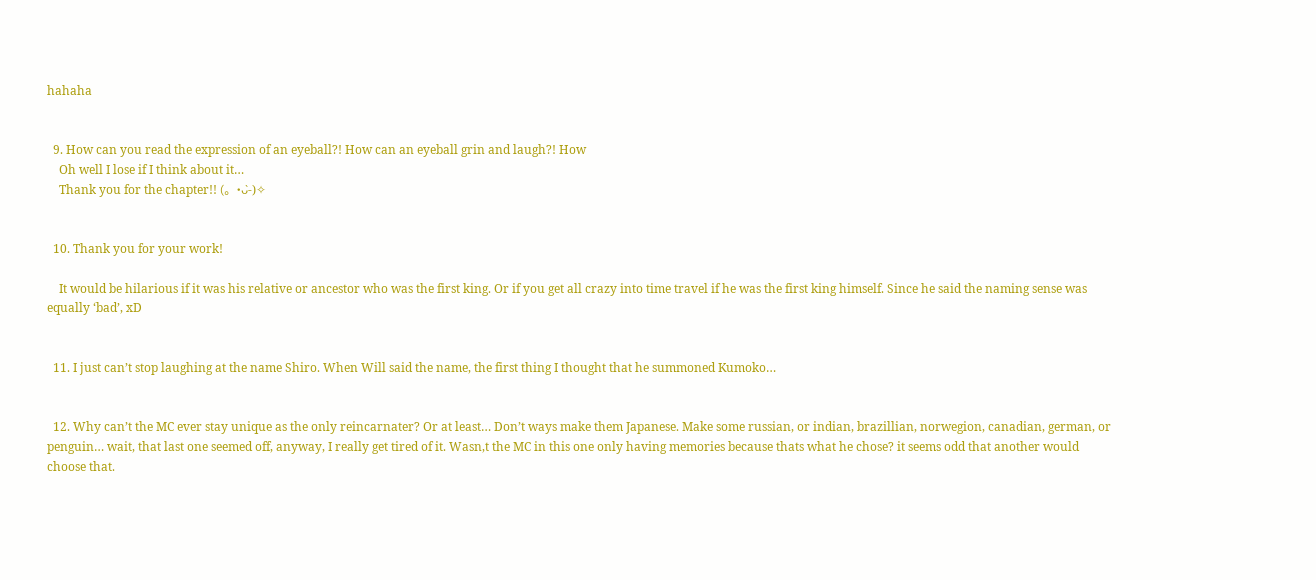hahaha


  9. How can you read the expression of an eyeball?! How can an eyeball grin and laugh?! How
    Oh well I lose if I think about it…
    Thank you for the chapter!! (。•̀ᴗ-)✧


  10. Thank you for your work!

    It would be hilarious if it was his relative or ancestor who was the first king. Or if you get all crazy into time travel if he was the first king himself. Since he said the naming sense was equally ‘bad’, xD


  11. I just can’t stop laughing at the name Shiro. When Will said the name, the first thing I thought that he summoned Kumoko…


  12. Why can’t the MC ever stay unique as the only reincarnater? Or at least… Don’t ways make them Japanese. Make some russian, or indian, brazillian, norwegion, canadian, german, or penguin… wait, that last one seemed off, anyway, I really get tired of it. Wasn,t the MC in this one only having memories because thats what he chose? it seems odd that another would choose that.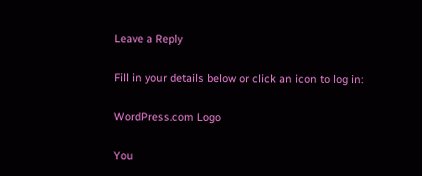Leave a Reply

Fill in your details below or click an icon to log in:

WordPress.com Logo

You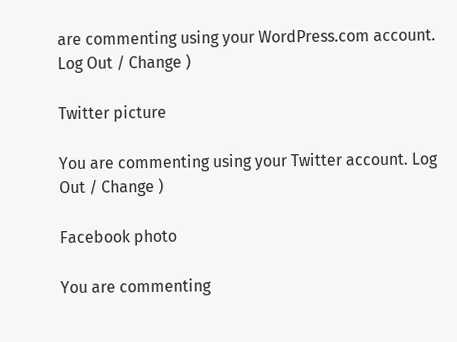are commenting using your WordPress.com account. Log Out / Change )

Twitter picture

You are commenting using your Twitter account. Log Out / Change )

Facebook photo

You are commenting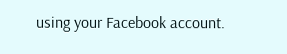using your Facebook account.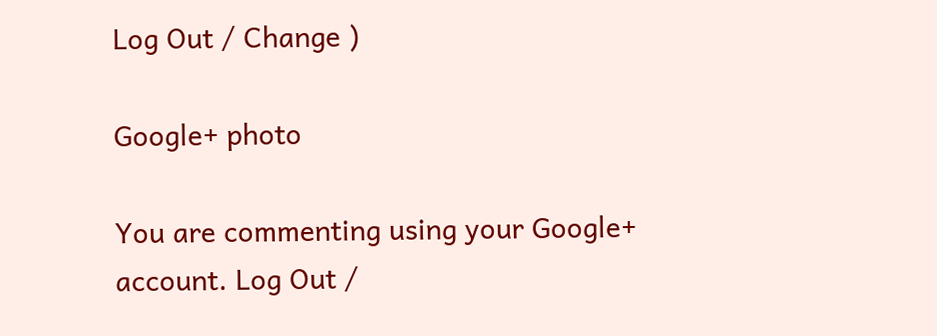Log Out / Change )

Google+ photo

You are commenting using your Google+ account. Log Out /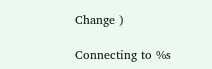Change )

Connecting to %s